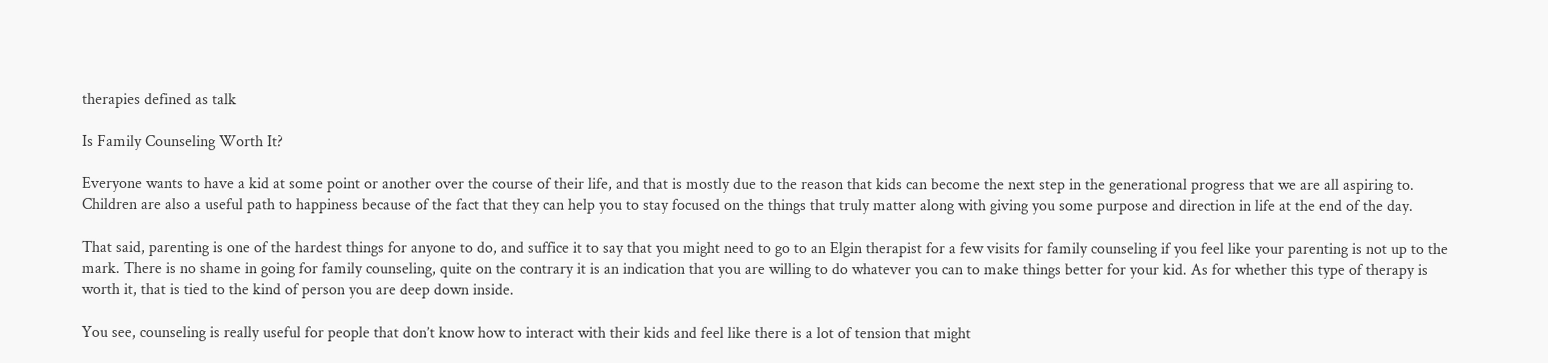therapies defined as talk

Is Family Counseling Worth It?

Everyone wants to have a kid at some point or another over the course of their life, and that is mostly due to the reason that kids can become the next step in the generational progress that we are all aspiring to. Children are also a useful path to happiness because of the fact that they can help you to stay focused on the things that truly matter along with giving you some purpose and direction in life at the end of the day.

That said, parenting is one of the hardest things for anyone to do, and suffice it to say that you might need to go to an Elgin therapist for a few visits for family counseling if you feel like your parenting is not up to the mark. There is no shame in going for family counseling, quite on the contrary it is an indication that you are willing to do whatever you can to make things better for your kid. As for whether this type of therapy is worth it, that is tied to the kind of person you are deep down inside.

You see, counseling is really useful for people that don’t know how to interact with their kids and feel like there is a lot of tension that might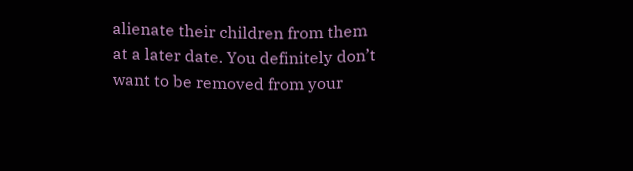alienate their children from them at a later date. You definitely don’t want to be removed from your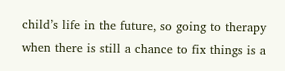child’s life in the future, so going to therapy when there is still a chance to fix things is a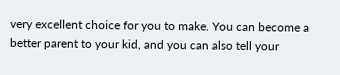very excellent choice for you to make. You can become a better parent to your kid, and you can also tell your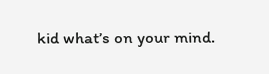kid what’s on your mind.